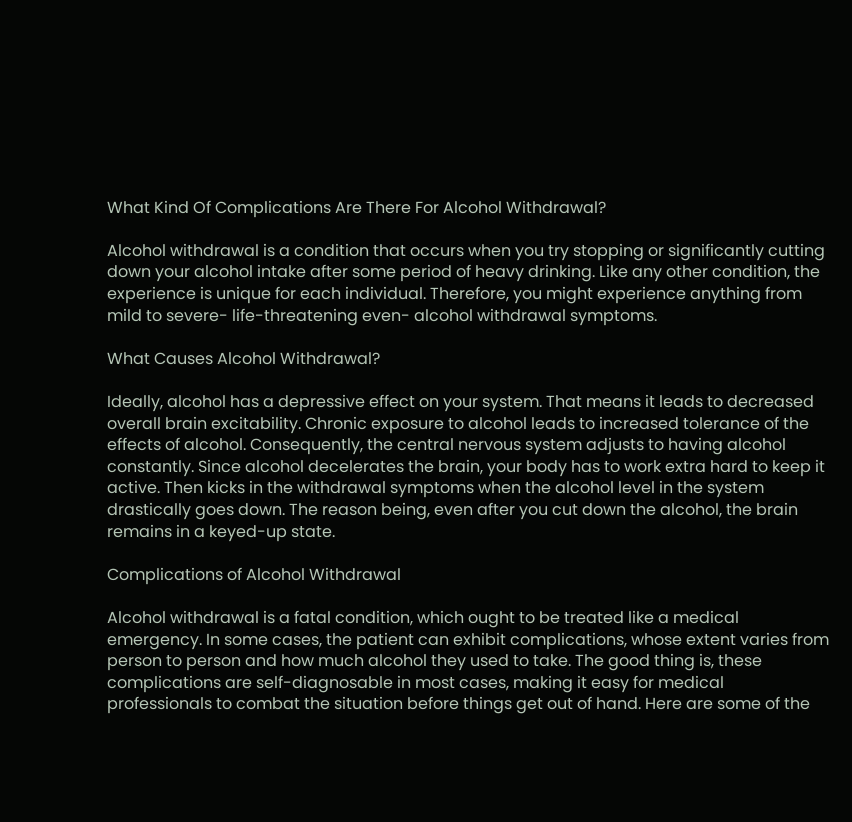What Kind Of Complications Are There For Alcohol Withdrawal?

Alcohol withdrawal is a condition that occurs when you try stopping or significantly cutting down your alcohol intake after some period of heavy drinking. Like any other condition, the experience is unique for each individual. Therefore, you might experience anything from mild to severe- life-threatening even- alcohol withdrawal symptoms.

What Causes Alcohol Withdrawal?

Ideally, alcohol has a depressive effect on your system. That means it leads to decreased overall brain excitability. Chronic exposure to alcohol leads to increased tolerance of the effects of alcohol. Consequently, the central nervous system adjusts to having alcohol constantly. Since alcohol decelerates the brain, your body has to work extra hard to keep it active. Then kicks in the withdrawal symptoms when the alcohol level in the system drastically goes down. The reason being, even after you cut down the alcohol, the brain remains in a keyed-up state.

Complications of Alcohol Withdrawal

Alcohol withdrawal is a fatal condition, which ought to be treated like a medical emergency. In some cases, the patient can exhibit complications, whose extent varies from person to person and how much alcohol they used to take. The good thing is, these complications are self-diagnosable in most cases, making it easy for medical professionals to combat the situation before things get out of hand. Here are some of the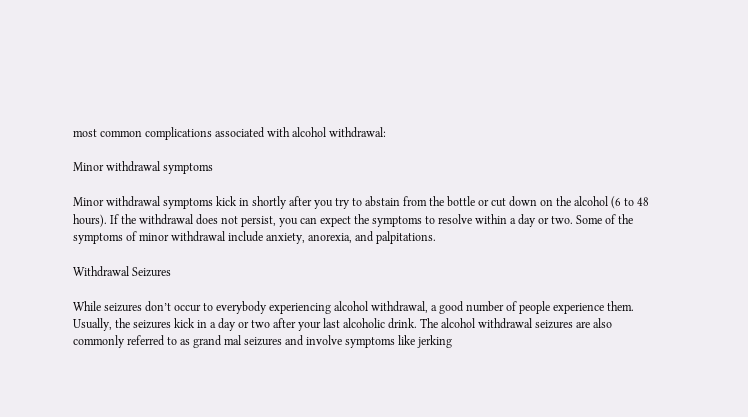most common complications associated with alcohol withdrawal:

Minor withdrawal symptoms

Minor withdrawal symptoms kick in shortly after you try to abstain from the bottle or cut down on the alcohol (6 to 48 hours). If the withdrawal does not persist, you can expect the symptoms to resolve within a day or two. Some of the symptoms of minor withdrawal include anxiety, anorexia, and palpitations.

Withdrawal Seizures

While seizures don’t occur to everybody experiencing alcohol withdrawal, a good number of people experience them. Usually, the seizures kick in a day or two after your last alcoholic drink. The alcohol withdrawal seizures are also commonly referred to as grand mal seizures and involve symptoms like jerking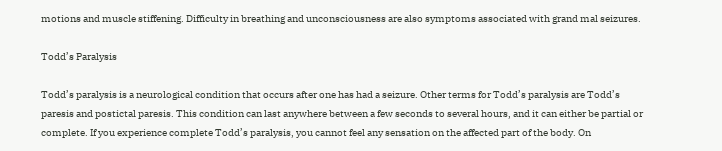motions and muscle stiffening. Difficulty in breathing and unconsciousness are also symptoms associated with grand mal seizures.

Todd’s Paralysis

Todd’s paralysis is a neurological condition that occurs after one has had a seizure. Other terms for Todd’s paralysis are Todd’s paresis and postictal paresis. This condition can last anywhere between a few seconds to several hours, and it can either be partial or complete. If you experience complete Todd’s paralysis, you cannot feel any sensation on the affected part of the body. On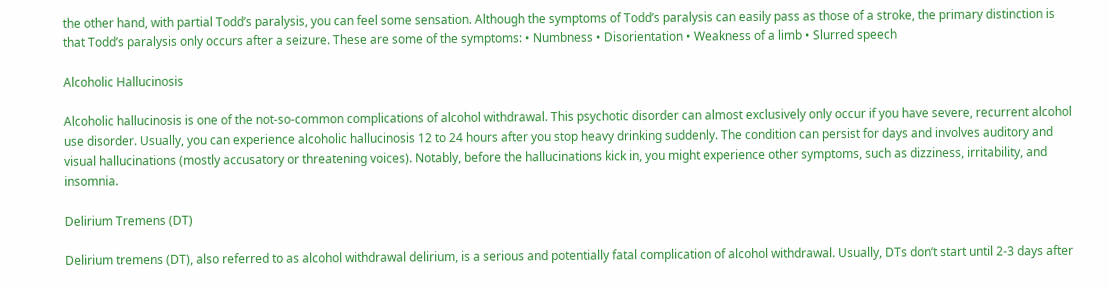the other hand, with partial Todd’s paralysis, you can feel some sensation. Although the symptoms of Todd’s paralysis can easily pass as those of a stroke, the primary distinction is that Todd’s paralysis only occurs after a seizure. These are some of the symptoms: • Numbness • Disorientation • Weakness of a limb • Slurred speech

Alcoholic Hallucinosis

Alcoholic hallucinosis is one of the not-so-common complications of alcohol withdrawal. This psychotic disorder can almost exclusively only occur if you have severe, recurrent alcohol use disorder. Usually, you can experience alcoholic hallucinosis 12 to 24 hours after you stop heavy drinking suddenly. The condition can persist for days and involves auditory and visual hallucinations (mostly accusatory or threatening voices). Notably, before the hallucinations kick in, you might experience other symptoms, such as dizziness, irritability, and insomnia.

Delirium Tremens (DT)

Delirium tremens (DT), also referred to as alcohol withdrawal delirium, is a serious and potentially fatal complication of alcohol withdrawal. Usually, DTs don’t start until 2-3 days after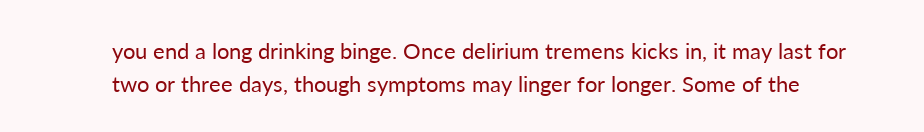you end a long drinking binge. Once delirium tremens kicks in, it may last for two or three days, though symptoms may linger for longer. Some of the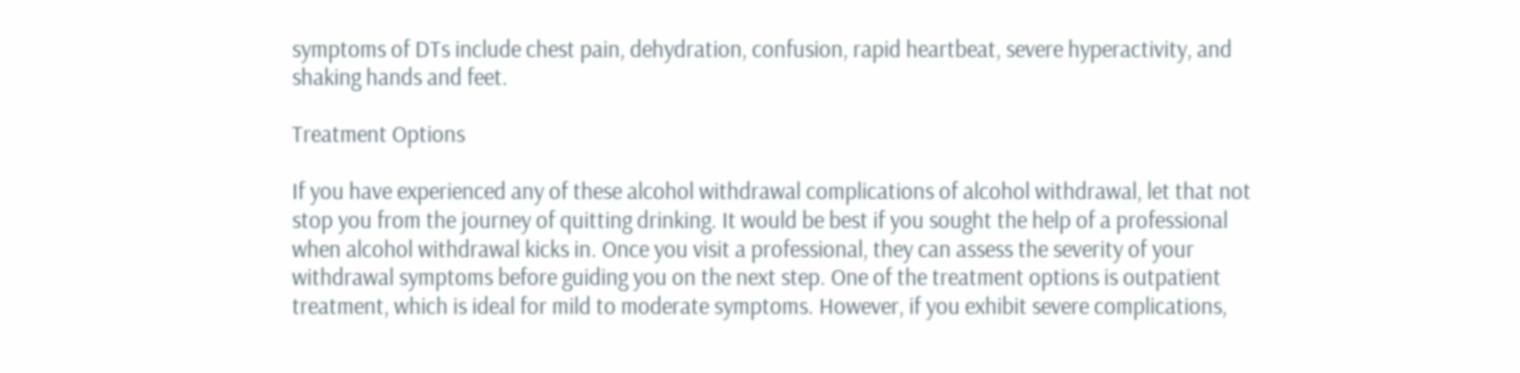symptoms of DTs include chest pain, dehydration, confusion, rapid heartbeat, severe hyperactivity, and shaking hands and feet.

Treatment Options

If you have experienced any of these alcohol withdrawal complications of alcohol withdrawal, let that not stop you from the journey of quitting drinking. It would be best if you sought the help of a professional when alcohol withdrawal kicks in. Once you visit a professional, they can assess the severity of your withdrawal symptoms before guiding you on the next step. One of the treatment options is outpatient treatment, which is ideal for mild to moderate symptoms. However, if you exhibit severe complications,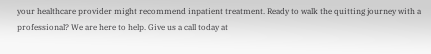your healthcare provider might recommend inpatient treatment. Ready to walk the quitting journey with a professional? We are here to help. Give us a call today at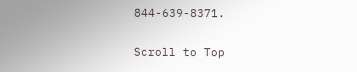844-639-8371.

Scroll to Top